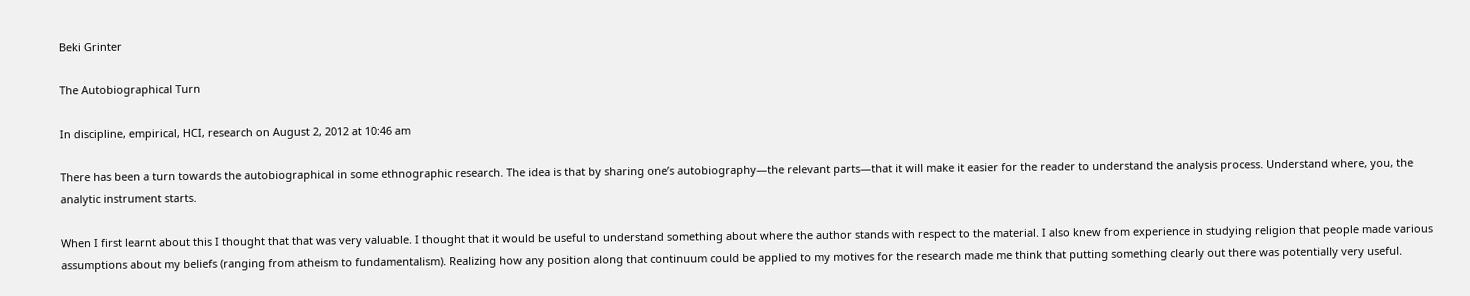Beki Grinter

The Autobiographical Turn

In discipline, empirical, HCI, research on August 2, 2012 at 10:46 am

There has been a turn towards the autobiographical in some ethnographic research. The idea is that by sharing one’s autobiography—the relevant parts—that it will make it easier for the reader to understand the analysis process. Understand where, you, the analytic instrument starts.

When I first learnt about this I thought that that was very valuable. I thought that it would be useful to understand something about where the author stands with respect to the material. I also knew from experience in studying religion that people made various assumptions about my beliefs (ranging from atheism to fundamentalism). Realizing how any position along that continuum could be applied to my motives for the research made me think that putting something clearly out there was potentially very useful.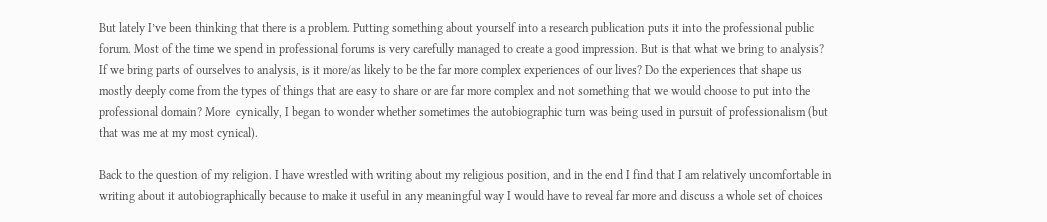But lately I’ve been thinking that there is a problem. Putting something about yourself into a research publication puts it into the professional public forum. Most of the time we spend in professional forums is very carefully managed to create a good impression. But is that what we bring to analysis? If we bring parts of ourselves to analysis, is it more/as likely to be the far more complex experiences of our lives? Do the experiences that shape us mostly deeply come from the types of things that are easy to share or are far more complex and not something that we would choose to put into the professional domain? More  cynically, I began to wonder whether sometimes the autobiographic turn was being used in pursuit of professionalism (but that was me at my most cynical).

Back to the question of my religion. I have wrestled with writing about my religious position, and in the end I find that I am relatively uncomfortable in writing about it autobiographically because to make it useful in any meaningful way I would have to reveal far more and discuss a whole set of choices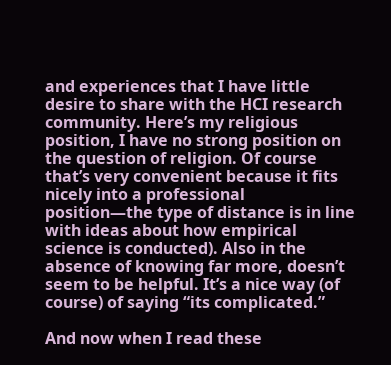and experiences that I have little desire to share with the HCI research community. Here’s my religious position, I have no strong position on the question of religion. Of course that’s very convenient because it fits nicely into a professional position—the type of distance is in line with ideas about how empirical science is conducted). Also in the absence of knowing far more, doesn’t seem to be helpful. It’s a nice way (of course) of saying “its complicated.”

And now when I read these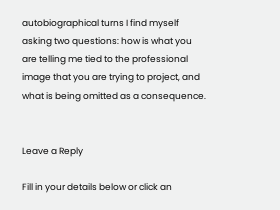autobiographical turns I find myself asking two questions: how is what you are telling me tied to the professional image that you are trying to project, and what is being omitted as a consequence.


Leave a Reply

Fill in your details below or click an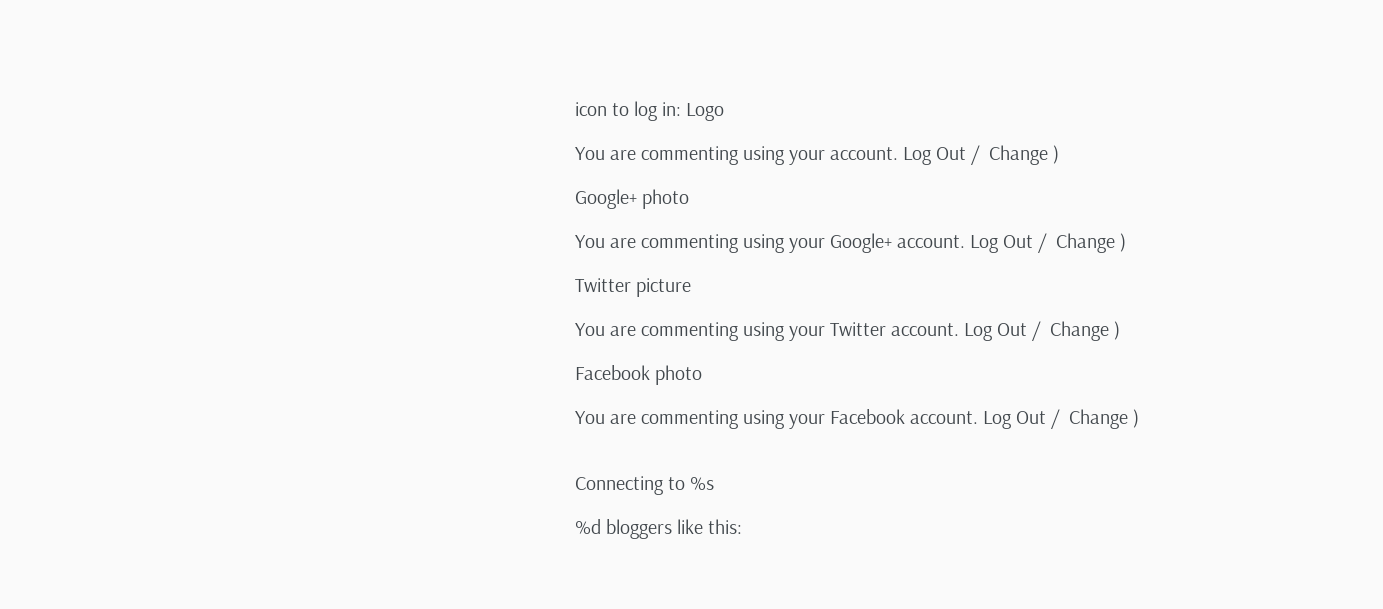icon to log in: Logo

You are commenting using your account. Log Out /  Change )

Google+ photo

You are commenting using your Google+ account. Log Out /  Change )

Twitter picture

You are commenting using your Twitter account. Log Out /  Change )

Facebook photo

You are commenting using your Facebook account. Log Out /  Change )


Connecting to %s

%d bloggers like this: